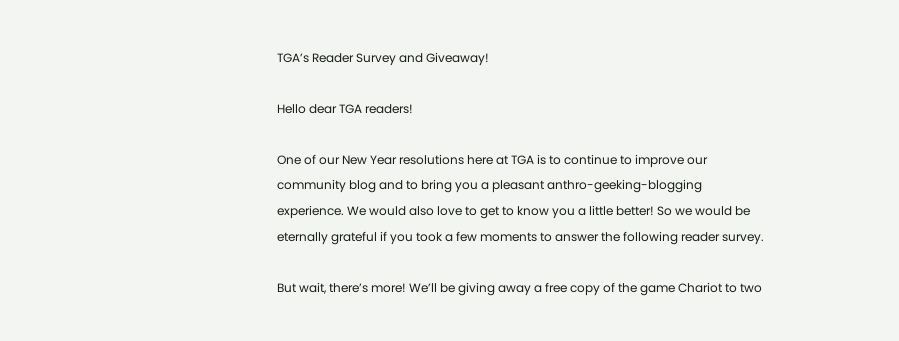TGA’s Reader Survey and Giveaway!

Hello dear TGA readers!

One of our New Year resolutions here at TGA is to continue to improve our community blog and to bring you a pleasant anthro-geeking-blogging experience. We would also love to get to know you a little better! So we would be eternally grateful if you took a few moments to answer the following reader survey.

But wait, there’s more! We’ll be giving away a free copy of the game Chariot to two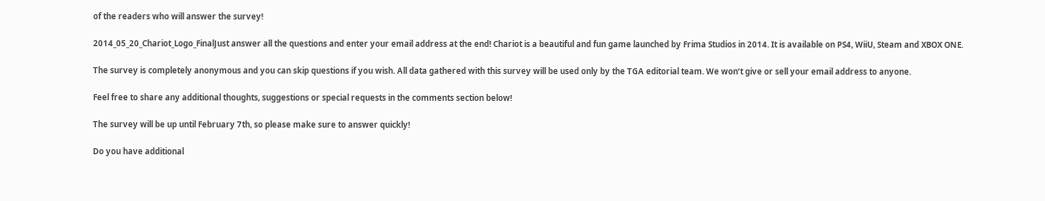of the readers who will answer the survey!

2014_05_20_Chariot_Logo_FinalJust answer all the questions and enter your email address at the end! Chariot is a beautiful and fun game launched by Frima Studios in 2014. It is available on PS4, WiiU, Steam and XBOX ONE.

The survey is completely anonymous and you can skip questions if you wish. All data gathered with this survey will be used only by the TGA editorial team. We won’t give or sell your email address to anyone.

Feel free to share any additional thoughts, suggestions or special requests in the comments section below!

The survey will be up until February 7th, so please make sure to answer quickly!

Do you have additional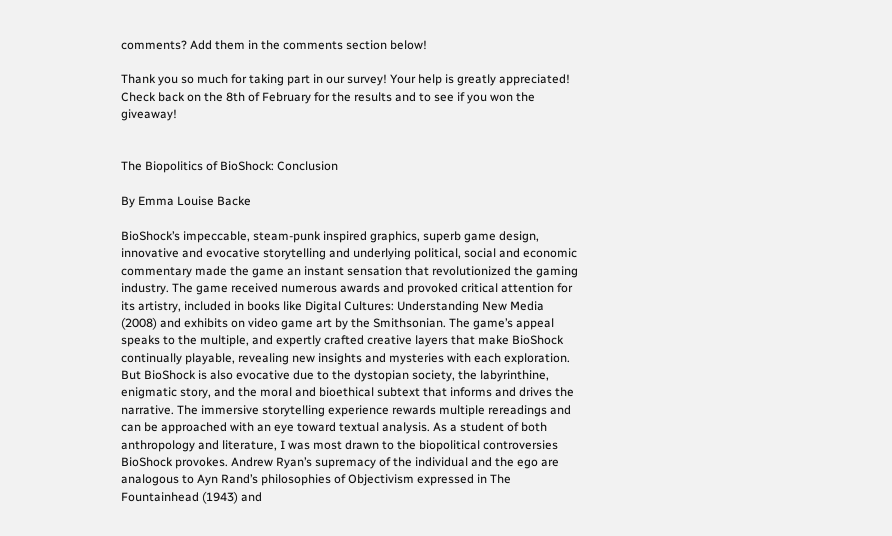comments? Add them in the comments section below!

Thank you so much for taking part in our survey! Your help is greatly appreciated! Check back on the 8th of February for the results and to see if you won the giveaway!


The Biopolitics of BioShock: Conclusion

By Emma Louise Backe

BioShock’s impeccable, steam-punk inspired graphics, superb game design, innovative and evocative storytelling and underlying political, social and economic commentary made the game an instant sensation that revolutionized the gaming industry. The game received numerous awards and provoked critical attention for its artistry, included in books like Digital Cultures: Understanding New Media (2008) and exhibits on video game art by the Smithsonian. The game’s appeal speaks to the multiple, and expertly crafted creative layers that make BioShock continually playable, revealing new insights and mysteries with each exploration. But BioShock is also evocative due to the dystopian society, the labyrinthine, enigmatic story, and the moral and bioethical subtext that informs and drives the narrative. The immersive storytelling experience rewards multiple rereadings and can be approached with an eye toward textual analysis. As a student of both anthropology and literature, I was most drawn to the biopolitical controversies BioShock provokes. Andrew Ryan’s supremacy of the individual and the ego are analogous to Ayn Rand’s philosophies of Objectivism expressed in The Fountainhead (1943) and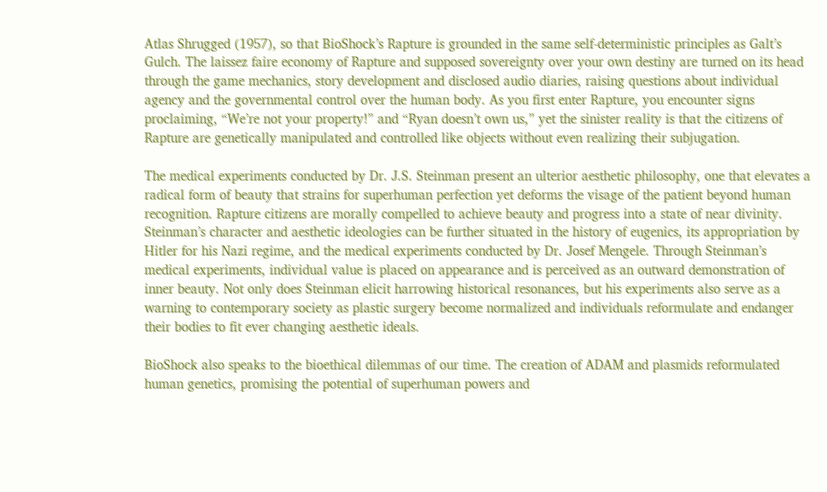Atlas Shrugged (1957), so that BioShock’s Rapture is grounded in the same self-deterministic principles as Galt’s Gulch. The laissez faire economy of Rapture and supposed sovereignty over your own destiny are turned on its head through the game mechanics, story development and disclosed audio diaries, raising questions about individual agency and the governmental control over the human body. As you first enter Rapture, you encounter signs proclaiming, “We’re not your property!” and “Ryan doesn’t own us,” yet the sinister reality is that the citizens of Rapture are genetically manipulated and controlled like objects without even realizing their subjugation.

The medical experiments conducted by Dr. J.S. Steinman present an ulterior aesthetic philosophy, one that elevates a radical form of beauty that strains for superhuman perfection yet deforms the visage of the patient beyond human recognition. Rapture citizens are morally compelled to achieve beauty and progress into a state of near divinity. Steinman’s character and aesthetic ideologies can be further situated in the history of eugenics, its appropriation by Hitler for his Nazi regime, and the medical experiments conducted by Dr. Josef Mengele. Through Steinman’s medical experiments, individual value is placed on appearance and is perceived as an outward demonstration of inner beauty. Not only does Steinman elicit harrowing historical resonances, but his experiments also serve as a warning to contemporary society as plastic surgery become normalized and individuals reformulate and endanger their bodies to fit ever changing aesthetic ideals.

BioShock also speaks to the bioethical dilemmas of our time. The creation of ADAM and plasmids reformulated human genetics, promising the potential of superhuman powers and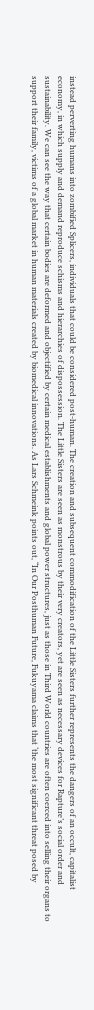instead perverting humans into zombified Splicers, individuals that could be considered post-human. The creation and subsequent commodification of the Little Sisters further represents the dangers of an occult, capitalist economy, in which supply and demand reproduce schisms and hierarchies of dispossession. The Little Sisters are seen as monstrous by their very creators, yet are seen as necessary devices for Rapture’s social order and sustainability. We can see the way that certain bodies are deformed and objectified by certain medical establishments and global power structures, just as those in Third World countries are often coerced into selling their organs to support their family, victims of a global market in human materials created by biomedical innovations. As Lars Schmeink points out, “In Our Posthuman Future, Fukuyama claims that ‘the most significant threat posed by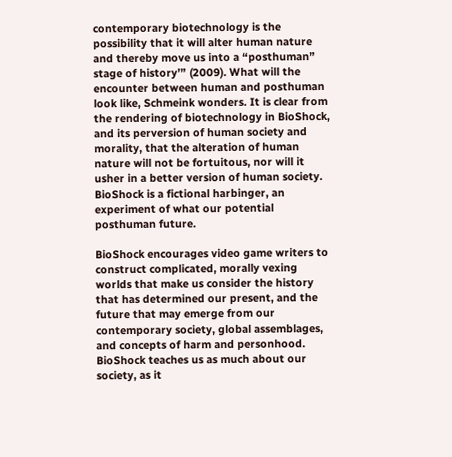contemporary biotechnology is the possibility that it will alter human nature and thereby move us into a “posthuman” stage of history’” (2009). What will the encounter between human and posthuman look like, Schmeink wonders. It is clear from the rendering of biotechnology in BioShock, and its perversion of human society and morality, that the alteration of human nature will not be fortuitous, nor will it usher in a better version of human society. BioShock is a fictional harbinger, an experiment of what our potential posthuman future.

BioShock encourages video game writers to construct complicated, morally vexing worlds that make us consider the history that has determined our present, and the future that may emerge from our contemporary society, global assemblages, and concepts of harm and personhood. BioShock teaches us as much about our society, as it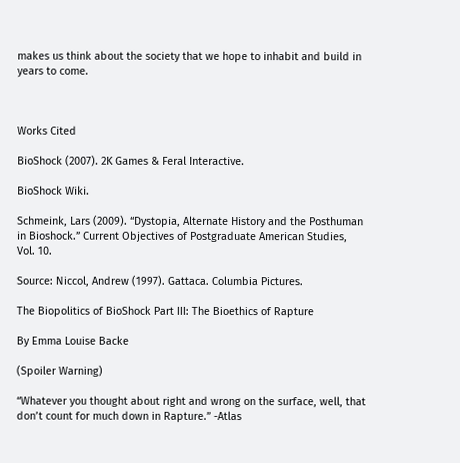makes us think about the society that we hope to inhabit and build in years to come.



Works Cited

BioShock (2007). 2K Games & Feral Interactive.

BioShock Wiki.

Schmeink, Lars (2009). “Dystopia, Alternate History and the Posthuman in Bioshock.” Current Objectives of Postgraduate American Studies, Vol. 10.

Source: Niccol, Andrew (1997). Gattaca. Columbia Pictures.

The Biopolitics of BioShock Part III: The Bioethics of Rapture

By Emma Louise Backe

(Spoiler Warning)

“Whatever you thought about right and wrong on the surface, well, that don’t count for much down in Rapture.” -Atlas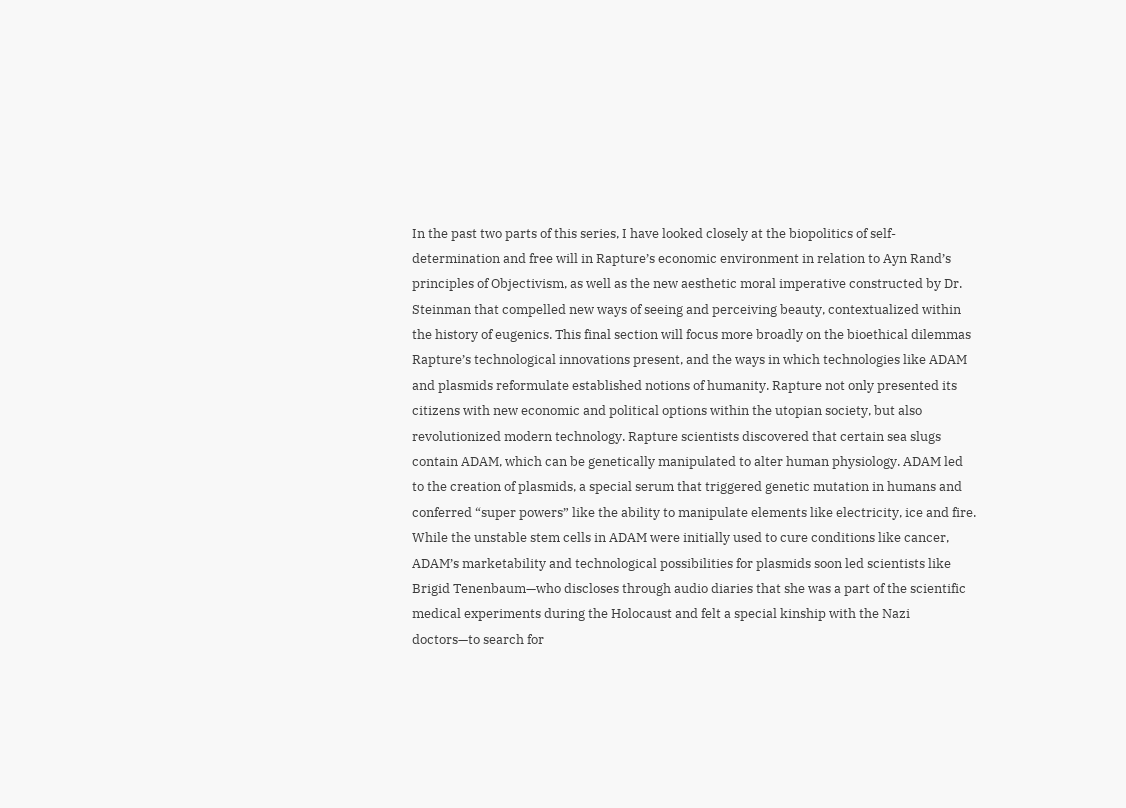In the past two parts of this series, I have looked closely at the biopolitics of self-determination and free will in Rapture’s economic environment in relation to Ayn Rand’s principles of Objectivism, as well as the new aesthetic moral imperative constructed by Dr. Steinman that compelled new ways of seeing and perceiving beauty, contextualized within the history of eugenics. This final section will focus more broadly on the bioethical dilemmas Rapture’s technological innovations present, and the ways in which technologies like ADAM and plasmids reformulate established notions of humanity. Rapture not only presented its citizens with new economic and political options within the utopian society, but also revolutionized modern technology. Rapture scientists discovered that certain sea slugs contain ADAM, which can be genetically manipulated to alter human physiology. ADAM led to the creation of plasmids, a special serum that triggered genetic mutation in humans and conferred “super powers” like the ability to manipulate elements like electricity, ice and fire. While the unstable stem cells in ADAM were initially used to cure conditions like cancer, ADAM’s marketability and technological possibilities for plasmids soon led scientists like Brigid Tenenbaum—who discloses through audio diaries that she was a part of the scientific medical experiments during the Holocaust and felt a special kinship with the Nazi doctors—to search for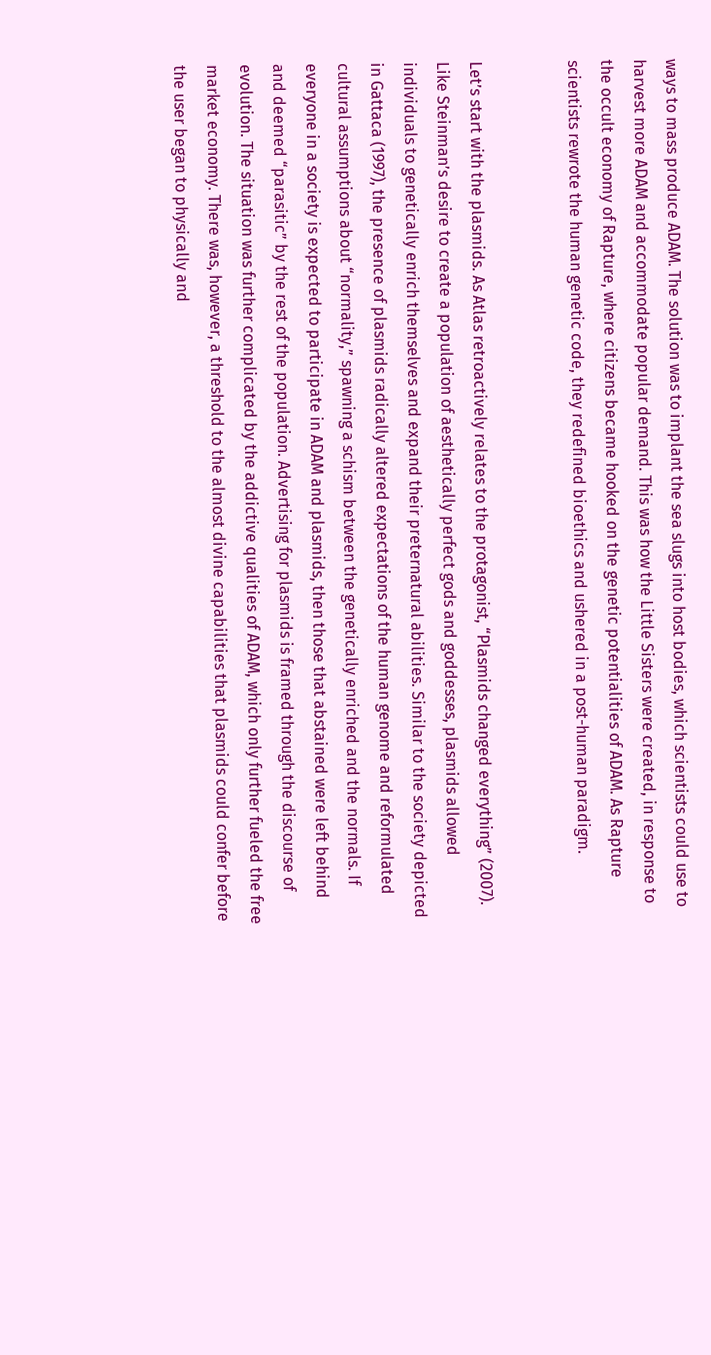ways to mass produce ADAM. The solution was to implant the sea slugs into host bodies, which scientists could use to harvest more ADAM and accommodate popular demand. This was how the Little Sisters were created, in response to the occult economy of Rapture, where citizens became hooked on the genetic potentialities of ADAM. As Rapture scientists rewrote the human genetic code, they redefined bioethics and ushered in a post-human paradigm.


Let’s start with the plasmids. As Atlas retroactively relates to the protagonist, “Plasmids changed everything” (2007). Like Steinman’s desire to create a population of aesthetically perfect gods and goddesses, plasmids allowed individuals to genetically enrich themselves and expand their preternatural abilities. Similar to the society depicted in Gattaca (1997), the presence of plasmids radically altered expectations of the human genome and reformulated cultural assumptions about “normality,” spawning a schism between the genetically enriched and the normals. If everyone in a society is expected to participate in ADAM and plasmids, then those that abstained were left behind and deemed “parasitic” by the rest of the population. Advertising for plasmids is framed through the discourse of evolution. The situation was further complicated by the addictive qualities of ADAM, which only further fueled the free market economy. There was, however, a threshold to the almost divine capabilities that plasmids could confer before the user began to physically and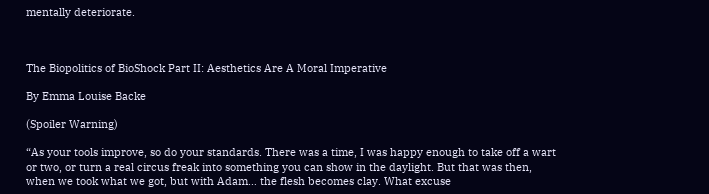mentally deteriorate.



The Biopolitics of BioShock Part II: Aesthetics Are A Moral Imperative

By Emma Louise Backe

(Spoiler Warning)

“As your tools improve, so do your standards. There was a time, I was happy enough to take off a wart or two, or turn a real circus freak into something you can show in the daylight. But that was then, when we took what we got, but with Adam… the flesh becomes clay. What excuse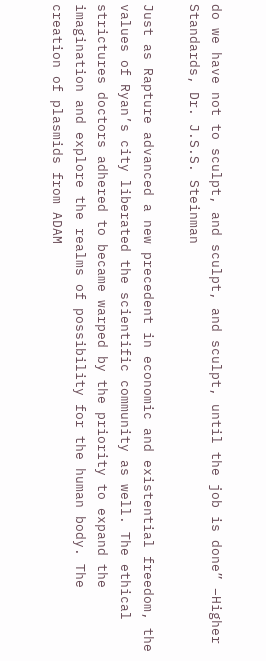do we have not to sculpt, and sculpt, and sculpt, until the job is done” –Higher Standards, Dr. J.S.S. Steinman

Just as Rapture advanced a new precedent in economic and existential freedom, the values of Ryan’s city liberated the scientific community as well. The ethical strictures doctors adhered to became warped by the priority to expand the imagination and explore the realms of possibility for the human body. The creation of plasmids from ADAM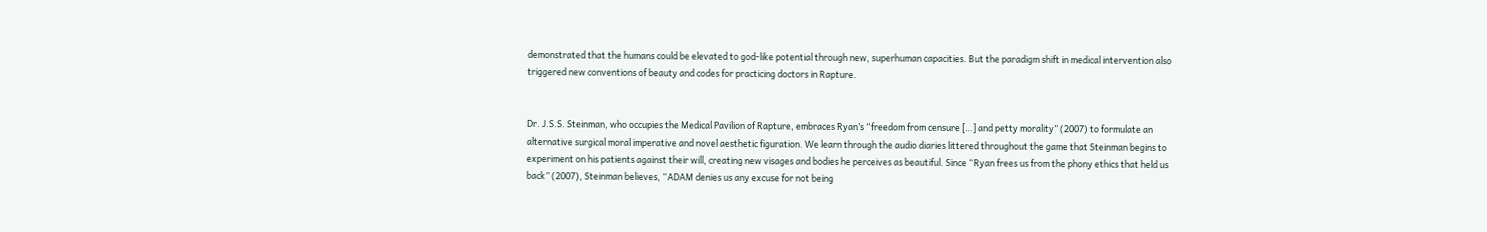demonstrated that the humans could be elevated to god-like potential through new, superhuman capacities. But the paradigm shift in medical intervention also triggered new conventions of beauty and codes for practicing doctors in Rapture.


Dr. J.S.S. Steinman, who occupies the Medical Pavilion of Rapture, embraces Ryan’s “freedom from censure […] and petty morality” (2007) to formulate an alternative surgical moral imperative and novel aesthetic figuration. We learn through the audio diaries littered throughout the game that Steinman begins to experiment on his patients against their will, creating new visages and bodies he perceives as beautiful. Since “Ryan frees us from the phony ethics that held us back” (2007), Steinman believes, “ADAM denies us any excuse for not being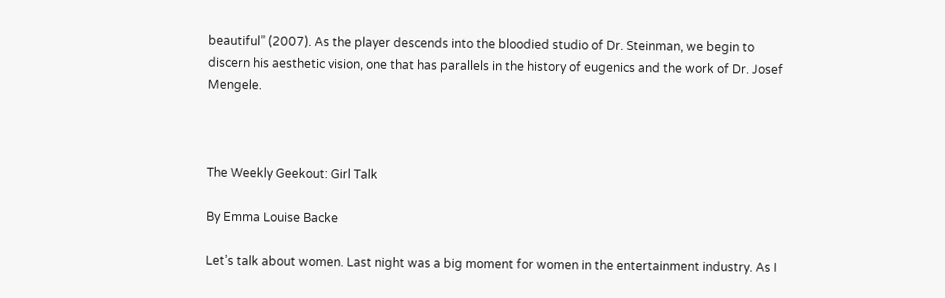beautiful” (2007). As the player descends into the bloodied studio of Dr. Steinman, we begin to discern his aesthetic vision, one that has parallels in the history of eugenics and the work of Dr. Josef Mengele.



The Weekly Geekout: Girl Talk

By Emma Louise Backe

Let’s talk about women. Last night was a big moment for women in the entertainment industry. As I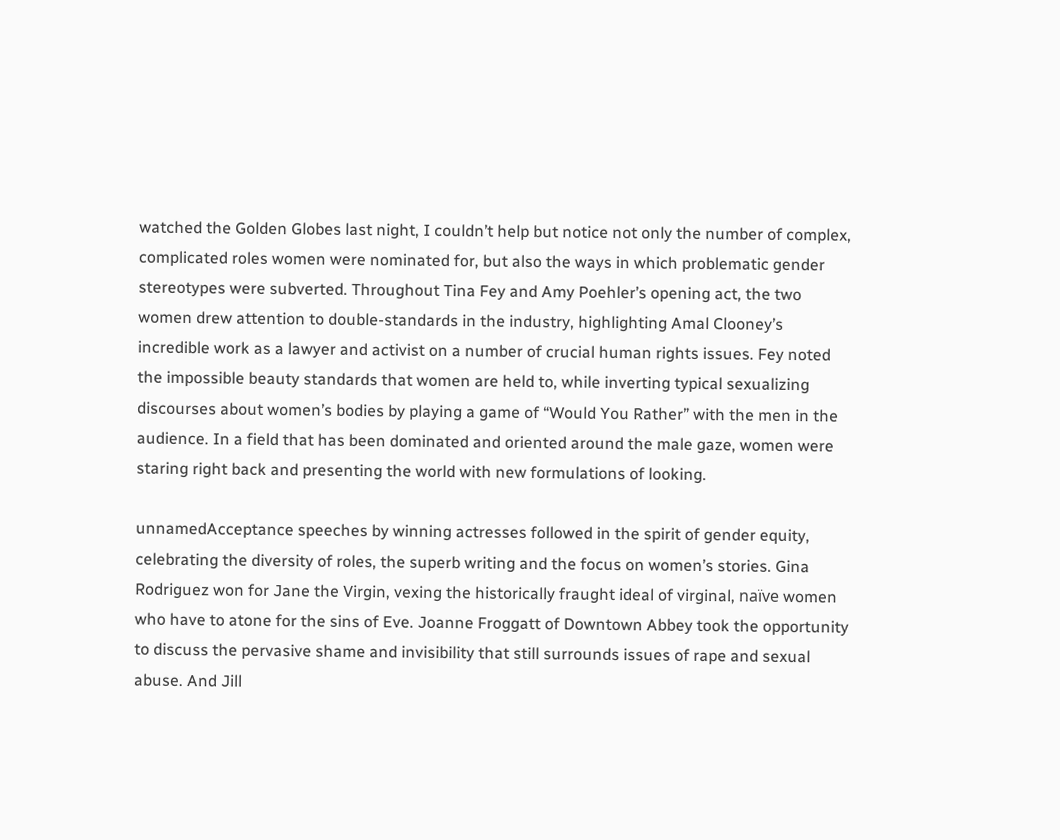watched the Golden Globes last night, I couldn’t help but notice not only the number of complex, complicated roles women were nominated for, but also the ways in which problematic gender stereotypes were subverted. Throughout Tina Fey and Amy Poehler’s opening act, the two women drew attention to double-standards in the industry, highlighting Amal Clooney’s incredible work as a lawyer and activist on a number of crucial human rights issues. Fey noted the impossible beauty standards that women are held to, while inverting typical sexualizing discourses about women’s bodies by playing a game of “Would You Rather” with the men in the audience. In a field that has been dominated and oriented around the male gaze, women were staring right back and presenting the world with new formulations of looking.

unnamedAcceptance speeches by winning actresses followed in the spirit of gender equity, celebrating the diversity of roles, the superb writing and the focus on women’s stories. Gina Rodriguez won for Jane the Virgin, vexing the historically fraught ideal of virginal, naïve women who have to atone for the sins of Eve. Joanne Froggatt of Downtown Abbey took the opportunity to discuss the pervasive shame and invisibility that still surrounds issues of rape and sexual abuse. And Jill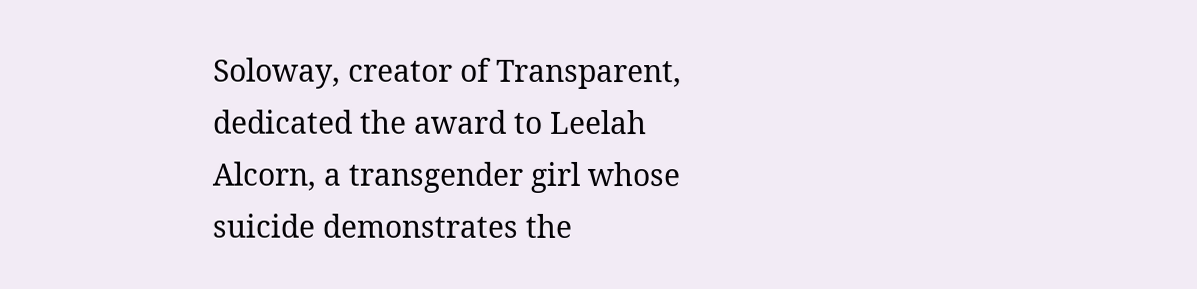Soloway, creator of Transparent, dedicated the award to Leelah Alcorn, a transgender girl whose suicide demonstrates the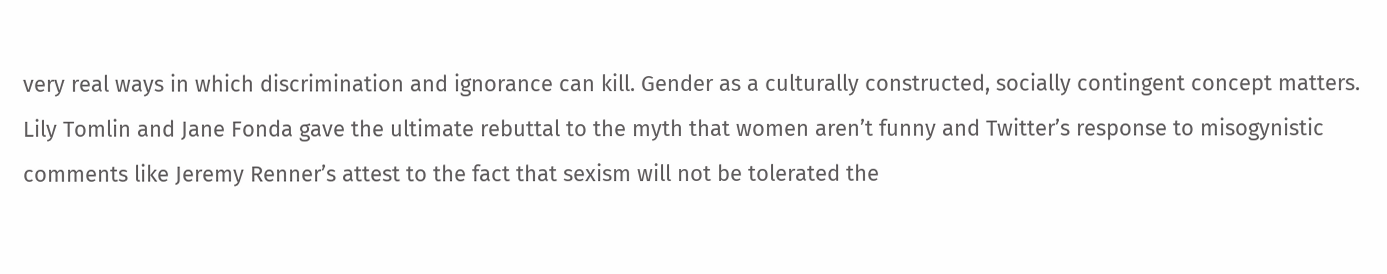very real ways in which discrimination and ignorance can kill. Gender as a culturally constructed, socially contingent concept matters. Lily Tomlin and Jane Fonda gave the ultimate rebuttal to the myth that women aren’t funny and Twitter’s response to misogynistic comments like Jeremy Renner’s attest to the fact that sexism will not be tolerated the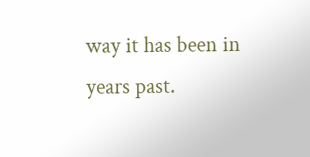way it has been in years past.